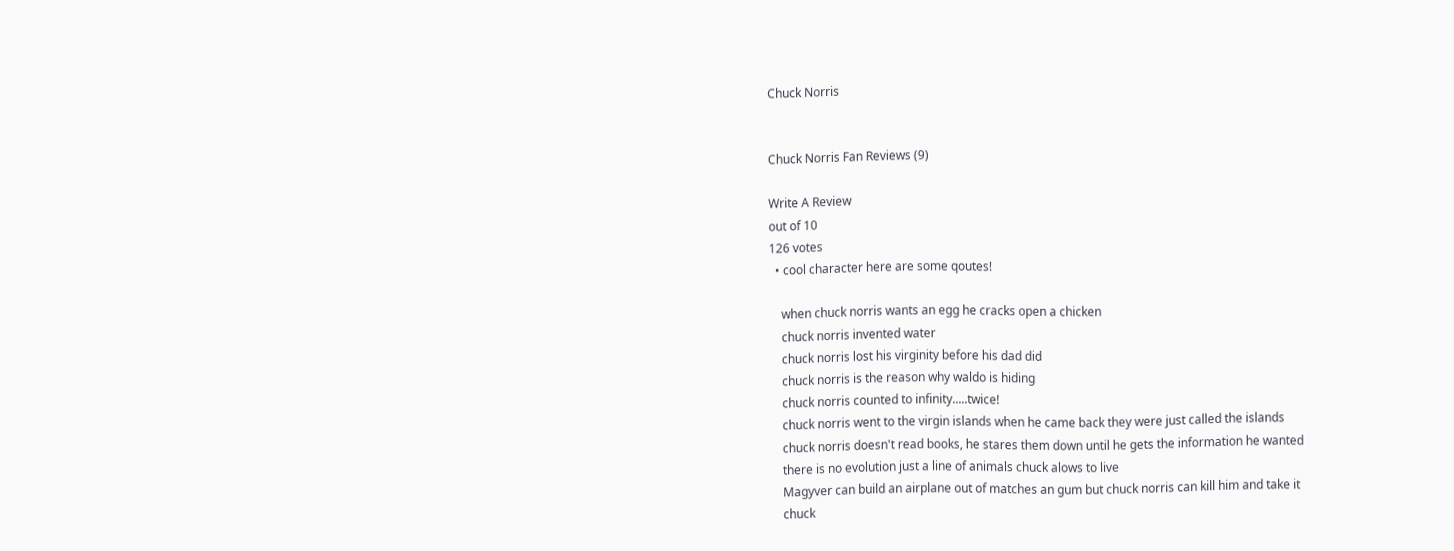Chuck Norris


Chuck Norris Fan Reviews (9)

Write A Review
out of 10
126 votes
  • cool character here are some qoutes!

    when chuck norris wants an egg he cracks open a chicken
    chuck norris invented water
    chuck norris lost his virginity before his dad did
    chuck norris is the reason why waldo is hiding
    chuck norris counted to infinity.....twice!
    chuck norris went to the virgin islands when he came back they were just called the islands
    chuck norris doesn't read books, he stares them down until he gets the information he wanted
    there is no evolution just a line of animals chuck alows to live
    Magyver can build an airplane out of matches an gum but chuck norris can kill him and take it
    chuck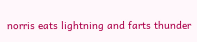norris eats lightning and farts thunder